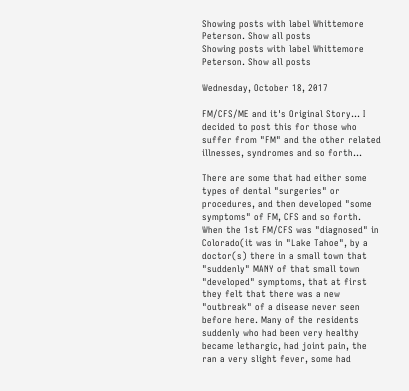Showing posts with label Whittemore Peterson. Show all posts
Showing posts with label Whittemore Peterson. Show all posts

Wednesday, October 18, 2017

FM/CFS/ME and it's Original Story... I decided to post this for those who suffer from "FM" and the other related illnesses, syndromes and so forth...

There are some that had either some types of dental "surgeries" or procedures, and then developed "some symptoms" of FM, CFS and so forth. When the 1st FM/CFS was "diagnosed" in Colorado(it was in "Lake Tahoe", by a doctor(s) there in a small town that "suddenly" MANY of that small town "developed" symptoms, that at first they felt that there was a new "outbreak" of a disease never seen before here. Many of the residents suddenly who had been very healthy became lethargic, had joint pain, the ran a very slight fever, some had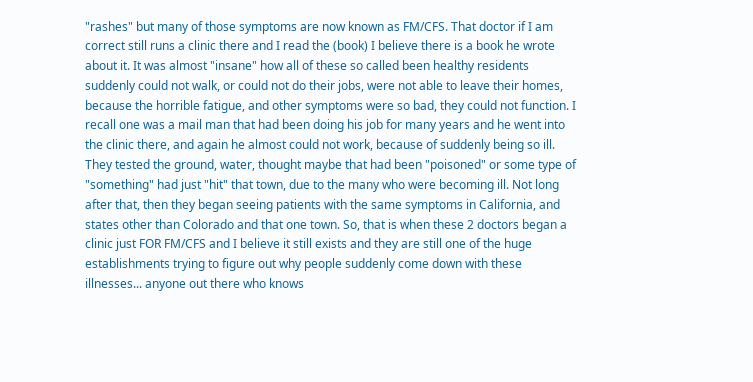"rashes" but many of those symptoms are now known as FM/CFS. That doctor if I am correct still runs a clinic there and I read the (book) I believe there is a book he wrote about it. It was almost "insane" how all of these so called been healthy residents suddenly could not walk, or could not do their jobs, were not able to leave their homes, because the horrible fatigue, and other symptoms were so bad, they could not function. I recall one was a mail man that had been doing his job for many years and he went into the clinic there, and again he almost could not work, because of suddenly being so ill. They tested the ground, water, thought maybe that had been "poisoned" or some type of "something" had just "hit" that town, due to the many who were becoming ill. Not long after that, then they began seeing patients with the same symptoms in California, and states other than Colorado and that one town. So, that is when these 2 doctors began a clinic just FOR FM/CFS and I believe it still exists and they are still one of the huge establishments trying to figure out why people suddenly come down with these illnesses... anyone out there who knows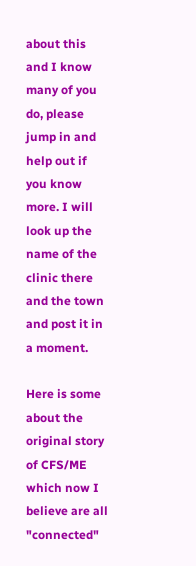about this and I know many of you do, please jump in and help out if you know more. I will look up the name of the clinic there and the town and post it in a moment.

Here is some about the original story of CFS/ME which now I believe are all "connected"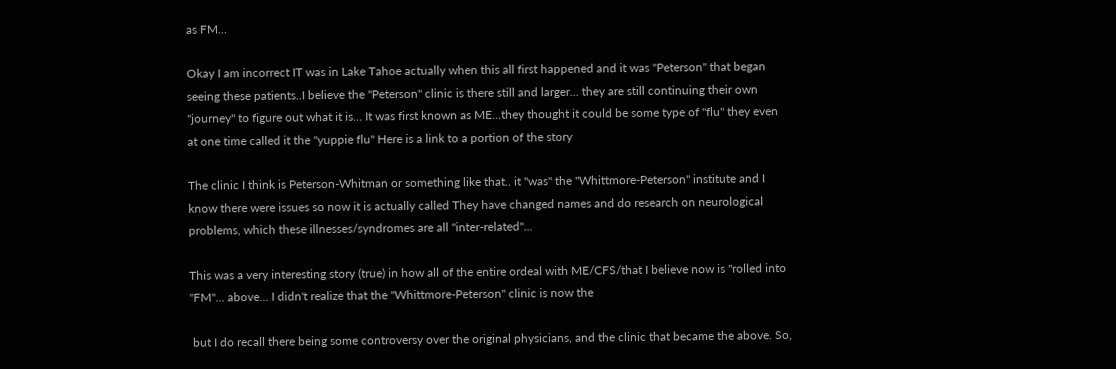as FM...

Okay I am incorrect IT was in Lake Tahoe actually when this all first happened and it was "Peterson" that began seeing these patients..I believe the "Peterson" clinic is there still and larger... they are still continuing their own "journey" to figure out what it is... It was first known as ME...they thought it could be some type of "flu" they even at one time called it the "yuppie flu" Here is a link to a portion of the story

The clinic I think is Peterson-Whitman or something like that.. it "was" the "Whittmore-Peterson" institute and I know there were issues so now it is actually called They have changed names and do research on neurological problems, which these illnesses/syndromes are all "inter-related"...

This was a very interesting story (true) in how all of the entire ordeal with ME/CFS/that I believe now is "rolled into "FM"... above... I didn't realize that the "Whittmore-Peterson" clinic is now the

 but I do recall there being some controversy over the original physicians, and the clinic that became the above. So,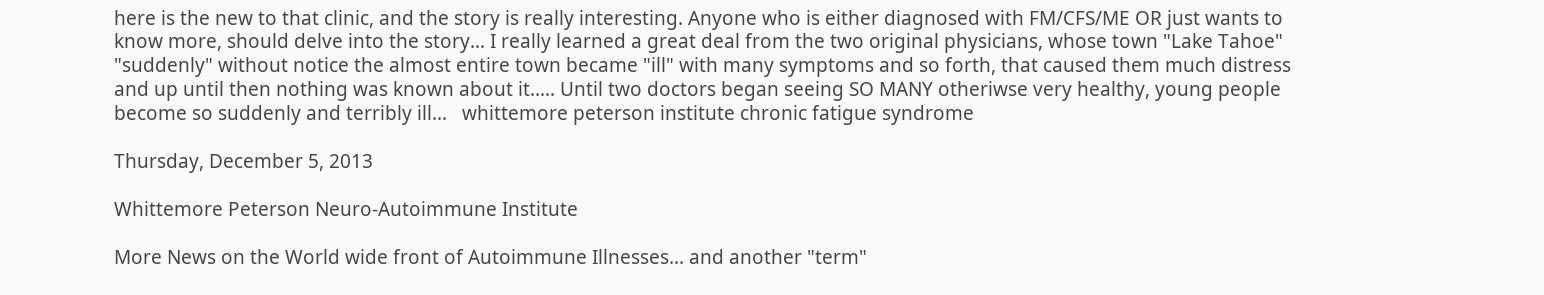here is the new to that clinic, and the story is really interesting. Anyone who is either diagnosed with FM/CFS/ME OR just wants to know more, should delve into the story... I really learned a great deal from the two original physicians, whose town "Lake Tahoe" "suddenly" without notice the almost entire town became "ill" with many symptoms and so forth, that caused them much distress and up until then nothing was known about it..... Until two doctors began seeing SO MANY otheriwse very healthy, young people become so suddenly and terribly ill...   whittemore peterson institute chronic fatigue syndrome

Thursday, December 5, 2013

Whittemore Peterson Neuro-Autoimmune Institute

More News on the World wide front of Autoimmune Illnesses... and another "term"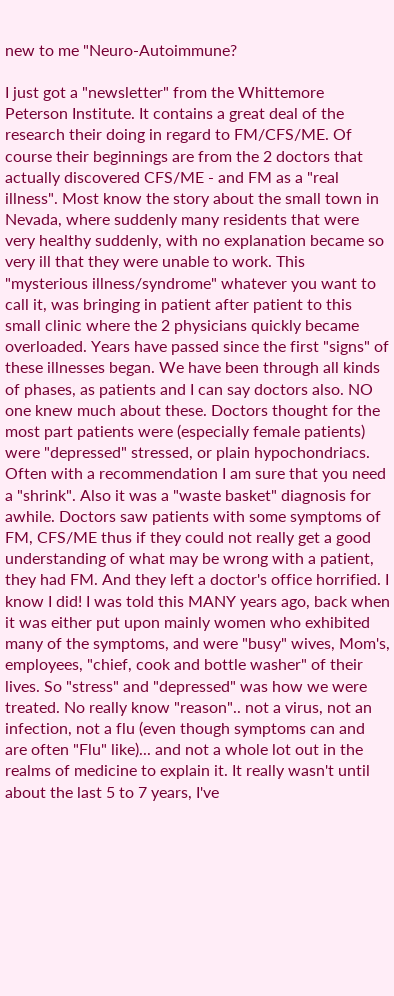new to me "Neuro-Autoimmune?

I just got a "newsletter" from the Whittemore Peterson Institute. It contains a great deal of the research their doing in regard to FM/CFS/ME. Of course their beginnings are from the 2 doctors that actually discovered CFS/ME - and FM as a "real illness". Most know the story about the small town in Nevada, where suddenly many residents that were very healthy suddenly, with no explanation became so very ill that they were unable to work. This "mysterious illness/syndrome" whatever you want to call it, was bringing in patient after patient to this small clinic where the 2 physicians quickly became overloaded. Years have passed since the first "signs" of these illnesses began. We have been through all kinds of phases, as patients and I can say doctors also. NO one knew much about these. Doctors thought for the most part patients were (especially female patients) were "depressed" stressed, or plain hypochondriacs. Often with a recommendation I am sure that you need a "shrink". Also it was a "waste basket" diagnosis for awhile. Doctors saw patients with some symptoms of FM, CFS/ME thus if they could not really get a good understanding of what may be wrong with a patient, they had FM. And they left a doctor's office horrified. I know I did! I was told this MANY years ago, back when it was either put upon mainly women who exhibited many of the symptoms, and were "busy" wives, Mom's, employees, "chief, cook and bottle washer" of their lives. So "stress" and "depressed" was how we were treated. No really know "reason".. not a virus, not an infection, not a flu (even though symptoms can and are often "Flu" like)... and not a whole lot out in the realms of medicine to explain it. It really wasn't until about the last 5 to 7 years, I've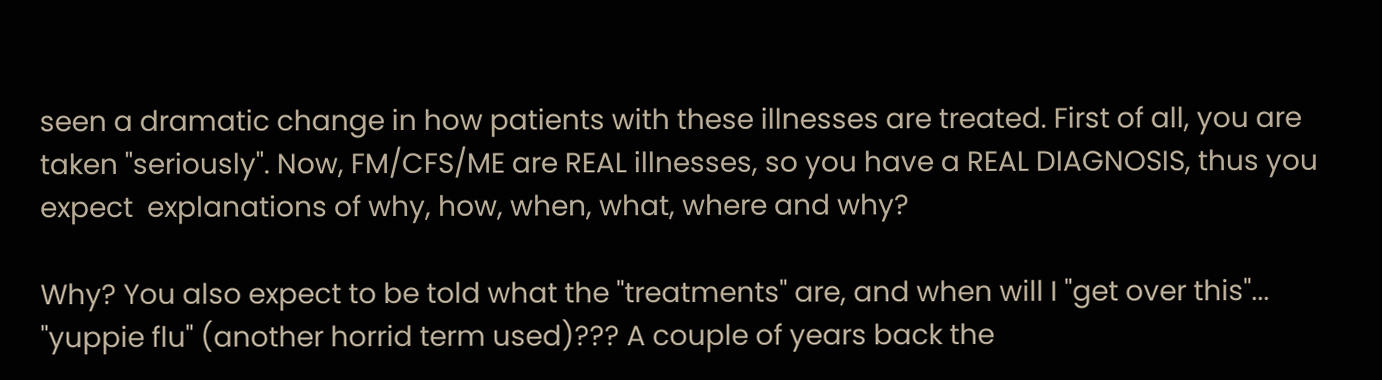seen a dramatic change in how patients with these illnesses are treated. First of all, you are taken "seriously". Now, FM/CFS/ME are REAL illnesses, so you have a REAL DIAGNOSIS, thus you expect  explanations of why, how, when, what, where and why?

Why? You also expect to be told what the "treatments" are, and when will I "get over this"... "yuppie flu" (another horrid term used)??? A couple of years back the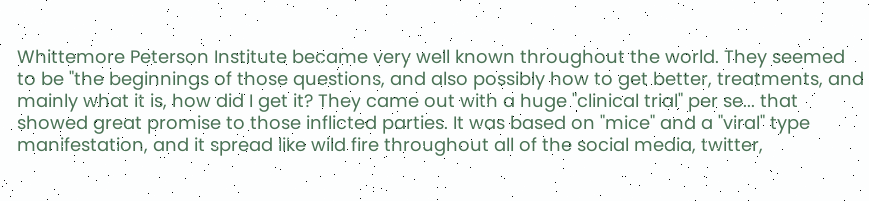Whittemore Peterson Institute became very well known throughout the world. They seemed to be "the beginnings of those questions, and also possibly how to get better, treatments, and mainly what it is, how did I get it? They came out with a huge "clinical trial" per se... that showed great promise to those inflicted parties. It was based on "mice" and a "viral" type manifestation, and it spread like wild fire throughout all of the social media, twitter,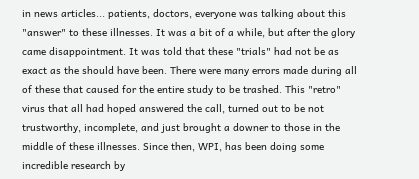in news articles... patients, doctors, everyone was talking about this "answer" to these illnesses. It was a bit of a while, but after the glory came disappointment. It was told that these "trials" had not be as exact as the should have been. There were many errors made during all of these that caused for the entire study to be trashed. This "retro" virus that all had hoped answered the call, turned out to be not trustworthy, incomplete, and just brought a downer to those in the middle of these illnesses. Since then, WPI, has been doing some incredible research by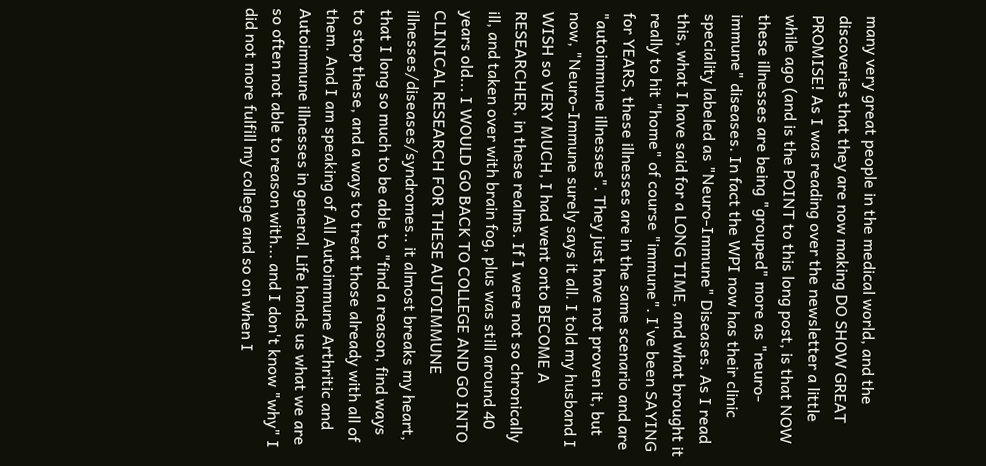many very great people in the medical world, and the discoveries that they are now making DO SHOW GREAT PROMISE! As I was reading over the newsletter a little while ago (and is the POINT to this long post, is that NOW these illnesses are being "grouped" more as "neuro-immune" diseases. In fact the WPI now has their clinic speciality labeled as "Neuro-Immune" Diseases. As I read this, what I have said for a LONG TIME, and what brought it really to hit "home" of course "immune". I've been SAYING for YEARS, these illnesses are in the same scenario and are "autoimmune illnesses". They just have not proven it, but now, "Neuro-Immune surely says it all. I told my husband I WISH so VERY MUCH, I had went onto BECOME A RESEARCHER, in these realms. If I were not so chronically ill, and taken over with brain fog, plus was still around 40 years old... I WOULD GO BACK TO COLLEGE AND GO INTO CLINICAL RESEARCH FOR THESE AUTOIMMUNE illnesses/diseases/syndromes.. it almost breaks my heart, that I long so much to be able to "find a reason, find ways to stop these, and a ways to treat those already with all of them. And I am speaking of All Autoimmune Arthritic and Autoimmune illnesses in general. Life hands us what we are so often not able to reason with... and I don't know "why" I did not more fulfill my college and so on when I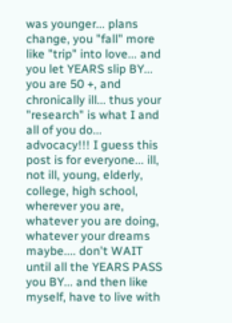was younger... plans change, you "fall" more like "trip" into love... and you let YEARS slip BY... you are 50 +, and chronically ill... thus your "research" is what I and all of you do... advocacy!!! I guess this post is for everyone... ill, not ill, young, elderly, college, high school, wherever you are, whatever you are doing, whatever your dreams maybe.... don't WAIT until all the YEARS PASS you BY... and then like myself, have to live with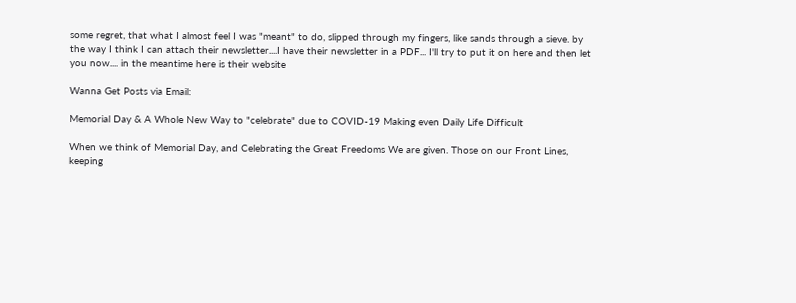some regret, that what I almost feel I was "meant" to do, slipped through my fingers, like sands through a sieve. by the way I think I can attach their newsletter....I have their newsletter in a PDF... I'll try to put it on here and then let you now.... in the meantime here is their website

Wanna Get Posts via Email:

Memorial Day & A Whole New Way to "celebrate" due to COVID-19 Making even Daily Life Difficult

When we think of Memorial Day, and Celebrating the Great Freedoms We are given. Those on our Front Lines, keeping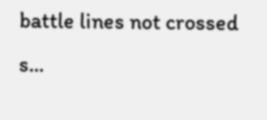battle lines not crossed s...